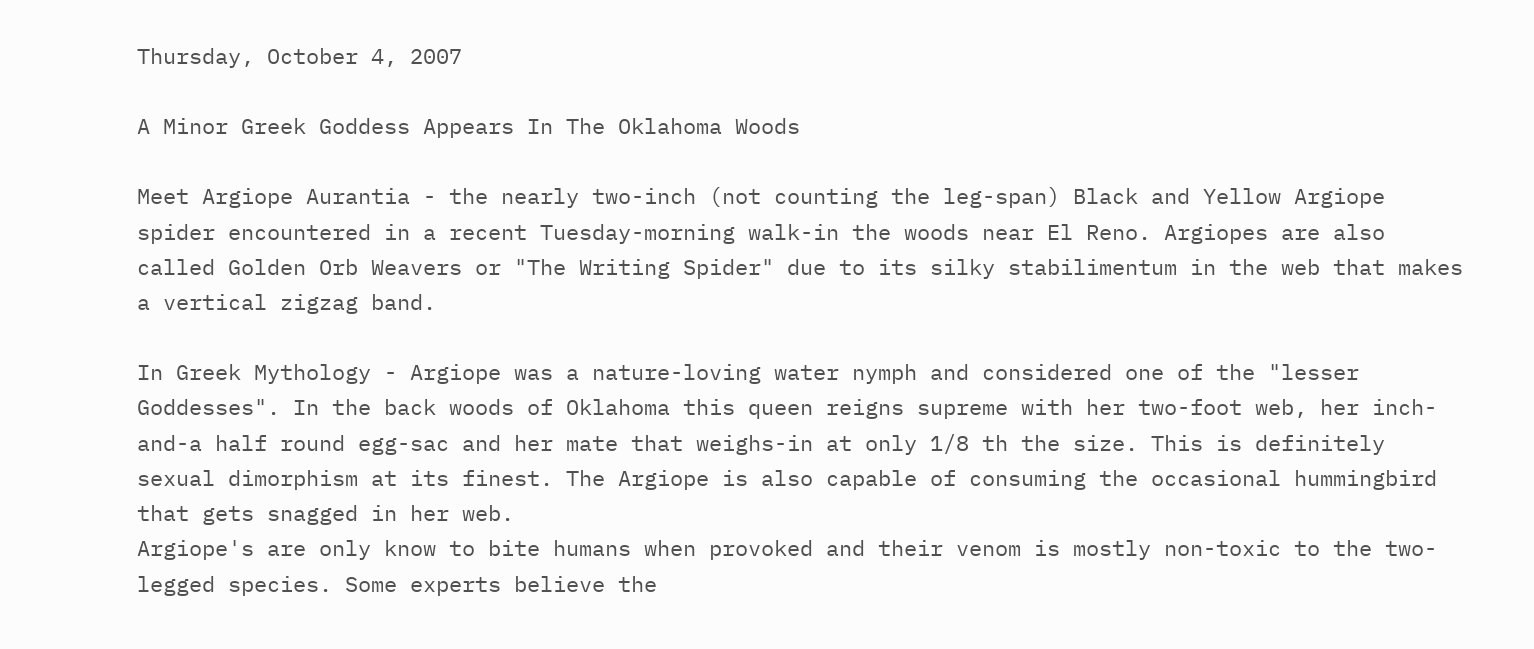Thursday, October 4, 2007

A Minor Greek Goddess Appears In The Oklahoma Woods

Meet Argiope Aurantia - the nearly two-inch (not counting the leg-span) Black and Yellow Argiope spider encountered in a recent Tuesday-morning walk-in the woods near El Reno. Argiopes are also called Golden Orb Weavers or "The Writing Spider" due to its silky stabilimentum in the web that makes a vertical zigzag band.

In Greek Mythology - Argiope was a nature-loving water nymph and considered one of the "lesser Goddesses". In the back woods of Oklahoma this queen reigns supreme with her two-foot web, her inch-and-a half round egg-sac and her mate that weighs-in at only 1/8 th the size. This is definitely sexual dimorphism at its finest. The Argiope is also capable of consuming the occasional hummingbird that gets snagged in her web.
Argiope's are only know to bite humans when provoked and their venom is mostly non-toxic to the two-legged species. Some experts believe the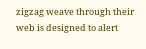zigzag weave through their web is designed to alert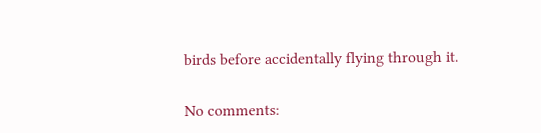birds before accidentally flying through it.

No comments: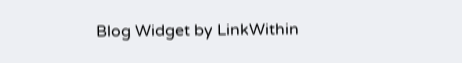Blog Widget by LinkWithin